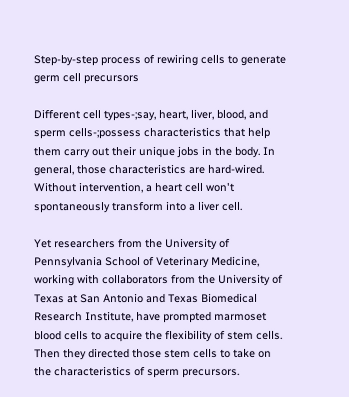Step-by-step process of rewiring cells to generate germ cell precursors

Different cell types-;say, heart, liver, blood, and sperm cells-;possess characteristics that help them carry out their unique jobs in the body. In general, those characteristics are hard-wired. Without intervention, a heart cell won't spontaneously transform into a liver cell.

Yet researchers from the University of Pennsylvania School of Veterinary Medicine, working with collaborators from the University of Texas at San Antonio and Texas Biomedical Research Institute, have prompted marmoset blood cells to acquire the flexibility of stem cells. Then they directed those stem cells to take on the characteristics of sperm precursors.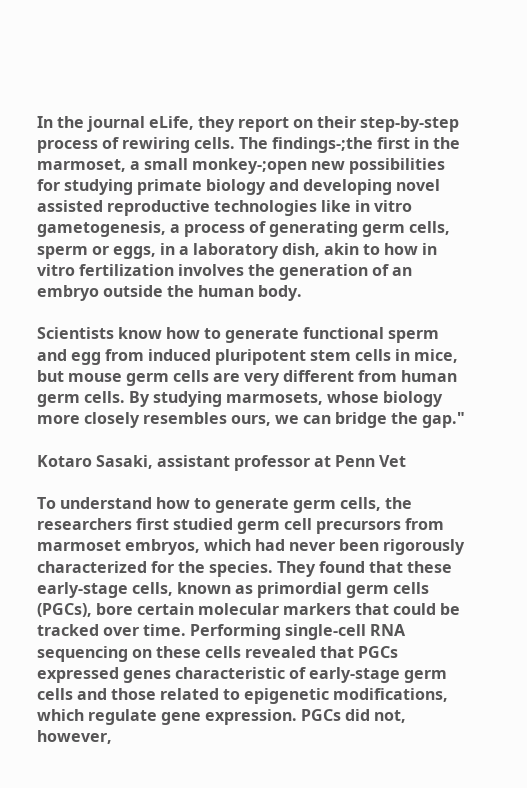In the journal eLife, they report on their step-by-step process of rewiring cells. The findings-;the first in the marmoset, a small monkey-;open new possibilities for studying primate biology and developing novel assisted reproductive technologies like in vitro gametogenesis, a process of generating germ cells, sperm or eggs, in a laboratory dish, akin to how in vitro fertilization involves the generation of an embryo outside the human body.

Scientists know how to generate functional sperm and egg from induced pluripotent stem cells in mice, but mouse germ cells are very different from human germ cells. By studying marmosets, whose biology more closely resembles ours, we can bridge the gap."

Kotaro Sasaki, assistant professor at Penn Vet

To understand how to generate germ cells, the researchers first studied germ cell precursors from marmoset embryos, which had never been rigorously characterized for the species. They found that these early-stage cells, known as primordial germ cells (PGCs), bore certain molecular markers that could be tracked over time. Performing single-cell RNA sequencing on these cells revealed that PGCs expressed genes characteristic of early-stage germ cells and those related to epigenetic modifications, which regulate gene expression. PGCs did not, however,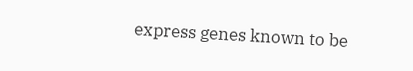express genes known to be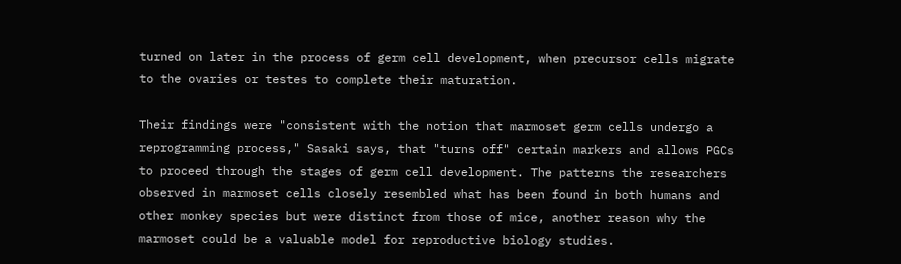turned on later in the process of germ cell development, when precursor cells migrate to the ovaries or testes to complete their maturation.

Their findings were "consistent with the notion that marmoset germ cells undergo a reprogramming process," Sasaki says, that "turns off" certain markers and allows PGCs to proceed through the stages of germ cell development. The patterns the researchers observed in marmoset cells closely resembled what has been found in both humans and other monkey species but were distinct from those of mice, another reason why the marmoset could be a valuable model for reproductive biology studies.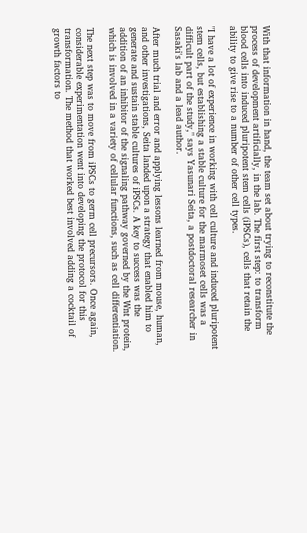With that information in hand, the team set about trying to reconstitute the process of development artificially, in the lab. The first step: to transform blood cells into induced pluripotent stem cells (iPSCs), cells that retain the ability to give rise to a number of other cell types.

"I have a lot of experience in working with cell culture and induced pluripotent stem cells, but establishing a stable culture for the marmoset cells was a difficult part of the study," says Yasunari Seita, a postdoctoral researcher in Sasaki's lab and a lead author.

After much trial and error and applying lessons learned from mouse, human, and other investigations, Seita landed upon a strategy that enabled him to generate and sustain stable cultures of iPSCs. A key to success was the addition of an inhibitor of the signaling pathway governed by the Wnt protein, which is involved in a variety of cellular functions, such as cell differentiation.

The next step was to move from iPSCs to germ cell precursors. Once again, considerable experimentation went into developing the protocol for this transformation. The method that worked best involved adding a cocktail of growth factors to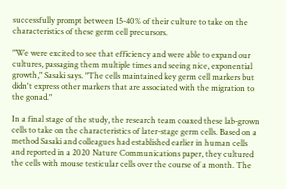successfully prompt between 15-40% of their culture to take on the characteristics of these germ cell precursors.

"We were excited to see that efficiency and were able to expand our cultures, passaging them multiple times and seeing nice, exponential growth," Sasaki says. "The cells maintained key germ cell markers but didn't express other markers that are associated with the migration to the gonad."

In a final stage of the study, the research team coaxed these lab-grown cells to take on the characteristics of later-stage germ cells. Based on a method Sasaki and colleagues had established earlier in human cells and reported in a 2020 Nature Communications paper, they cultured the cells with mouse testicular cells over the course of a month. The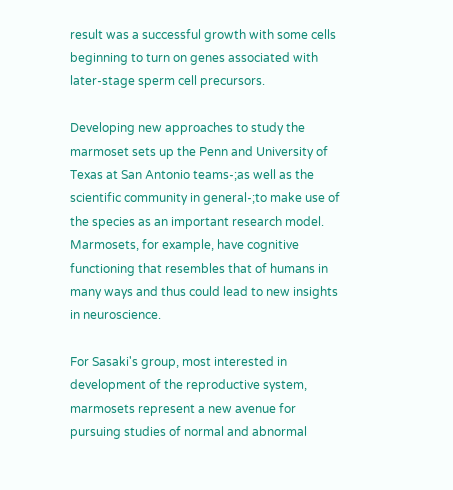result was a successful growth with some cells beginning to turn on genes associated with later-stage sperm cell precursors.

Developing new approaches to study the marmoset sets up the Penn and University of Texas at San Antonio teams-;as well as the scientific community in general-;to make use of the species as an important research model. Marmosets, for example, have cognitive functioning that resembles that of humans in many ways and thus could lead to new insights in neuroscience.

For Sasaki's group, most interested in development of the reproductive system, marmosets represent a new avenue for pursuing studies of normal and abnormal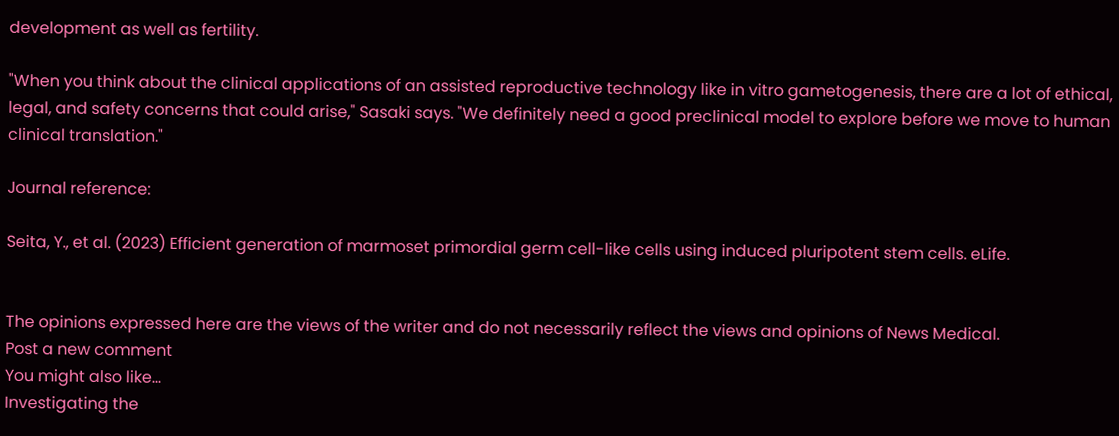development as well as fertility.

"When you think about the clinical applications of an assisted reproductive technology like in vitro gametogenesis, there are a lot of ethical, legal, and safety concerns that could arise," Sasaki says. "We definitely need a good preclinical model to explore before we move to human clinical translation."

Journal reference:

Seita, Y., et al. (2023) Efficient generation of marmoset primordial germ cell-like cells using induced pluripotent stem cells. eLife.


The opinions expressed here are the views of the writer and do not necessarily reflect the views and opinions of News Medical.
Post a new comment
You might also like...
Investigating the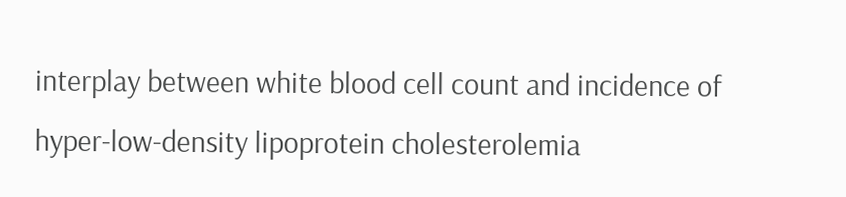interplay between white blood cell count and incidence of hyper-low-density lipoprotein cholesterolemia